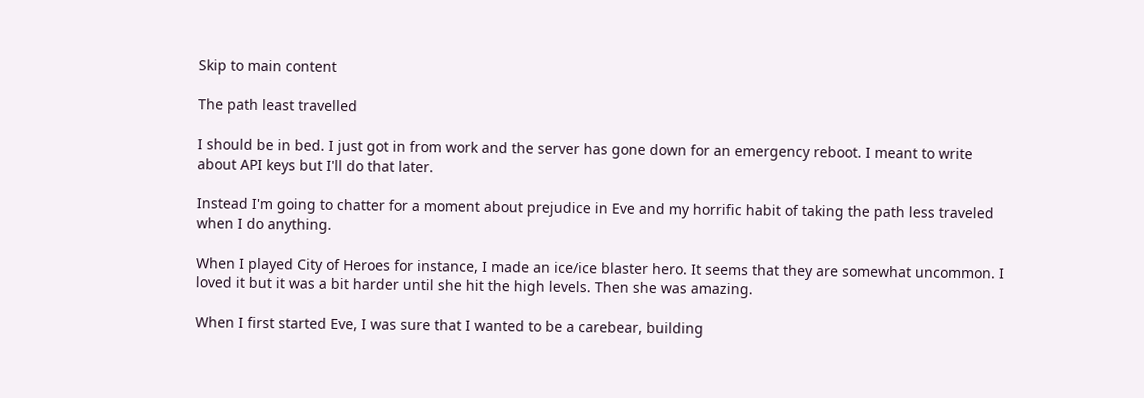Skip to main content

The path least travelled

I should be in bed. I just got in from work and the server has gone down for an emergency reboot. I meant to write about API keys but I'll do that later.

Instead I'm going to chatter for a moment about prejudice in Eve and my horrific habit of taking the path less traveled when I do anything.

When I played City of Heroes for instance, I made an ice/ice blaster hero. It seems that they are somewhat uncommon. I loved it but it was a bit harder until she hit the high levels. Then she was amazing.

When I first started Eve, I was sure that I wanted to be a carebear, building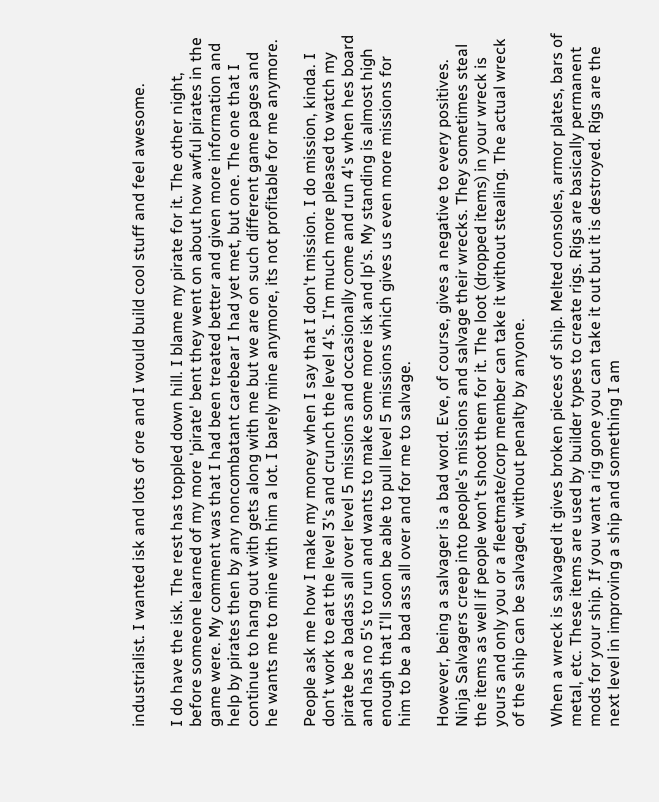industrialist. I wanted isk and lots of ore and I would build cool stuff and feel awesome.

I do have the isk. The rest has toppled down hill. I blame my pirate for it. The other night, before someone learned of my more 'pirate' bent they went on about how awful pirates in the game were. My comment was that I had been treated better and given more information and help by pirates then by any noncombatant carebear I had yet met, but one. The one that I continue to hang out with gets along with me but we are on such different game pages and he wants me to mine with him a lot. I barely mine anymore, its not profitable for me anymore.

People ask me how I make my money when I say that I don't mission. I do mission, kinda. I don't work to eat the level 3's and crunch the level 4's. I'm much more pleased to watch my pirate be a badass all over level 5 missions and occasionally come and run 4's when hes board and has no 5's to run and wants to make some more isk and lp's. My standing is almost high enough that I'll soon be able to pull level 5 missions which gives us even more missions for him to be a bad ass all over and for me to salvage.

However, being a salvager is a bad word. Eve, of course, gives a negative to every positives. Ninja Salvagers creep into people's missions and salvage their wrecks. They sometimes steal the items as well if people won't shoot them for it. The loot (dropped items) in your wreck is yours and only you or a fleetmate/corp member can take it without stealing. The actual wreck of the ship can be salvaged, without penalty by anyone.

When a wreck is salvaged it gives broken pieces of ship. Melted consoles, armor plates, bars of metal, etc. These items are used by builder types to create rigs. Rigs are basically permanent mods for your ship. If you want a rig gone you can take it out but it is destroyed. Rigs are the next level in improving a ship and something I am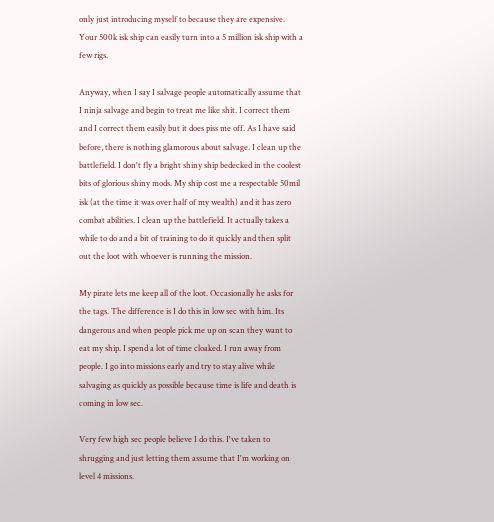only just introducing myself to because they are expensive. Your 500k isk ship can easily turn into a 5 million isk ship with a few rigs.

Anyway, when I say I salvage people automatically assume that I ninja salvage and begin to treat me like shit. I correct them and I correct them easily but it does piss me off. As I have said before, there is nothing glamorous about salvage. I clean up the battlefield. I don't fly a bright shiny ship bedecked in the coolest bits of glorious shiny mods. My ship cost me a respectable 50mil isk (at the time it was over half of my wealth) and it has zero combat abilities. I clean up the battlefield. It actually takes a while to do and a bit of training to do it quickly and then split out the loot with whoever is running the mission.

My pirate lets me keep all of the loot. Occasionally he asks for the tags. The difference is I do this in low sec with him. Its dangerous and when people pick me up on scan they want to eat my ship. I spend a lot of time cloaked. I run away from people. I go into missions early and try to stay alive while salvaging as quickly as possible because time is life and death is coming in low sec.

Very few high sec people believe I do this. I've taken to shrugging and just letting them assume that I'm working on level 4 missions.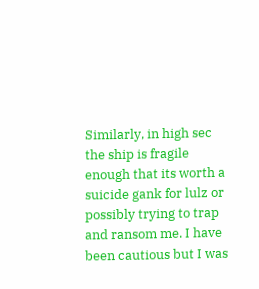Similarly, in high sec the ship is fragile enough that its worth a suicide gank for lulz or possibly trying to trap and ransom me. I have been cautious but I was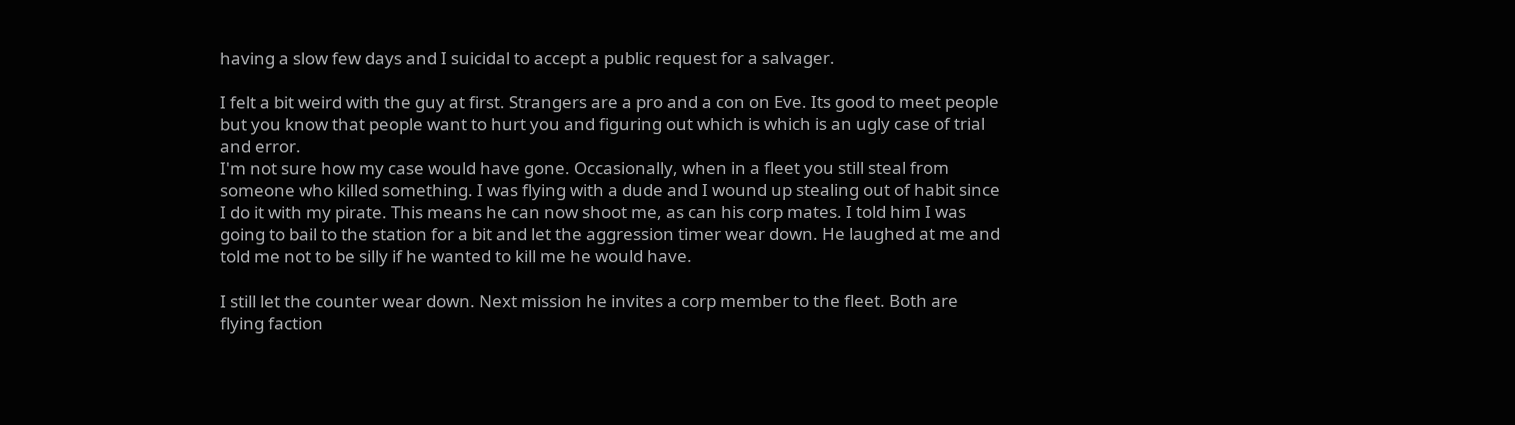having a slow few days and I suicidal to accept a public request for a salvager.

I felt a bit weird with the guy at first. Strangers are a pro and a con on Eve. Its good to meet people but you know that people want to hurt you and figuring out which is which is an ugly case of trial and error.
I'm not sure how my case would have gone. Occasionally, when in a fleet you still steal from someone who killed something. I was flying with a dude and I wound up stealing out of habit since I do it with my pirate. This means he can now shoot me, as can his corp mates. I told him I was going to bail to the station for a bit and let the aggression timer wear down. He laughed at me and told me not to be silly if he wanted to kill me he would have.

I still let the counter wear down. Next mission he invites a corp member to the fleet. Both are flying faction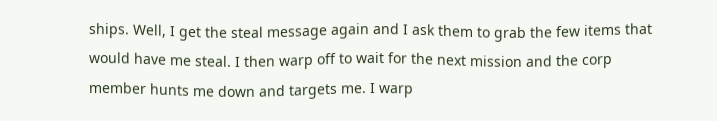ships. Well, I get the steal message again and I ask them to grab the few items that would have me steal. I then warp off to wait for the next mission and the corp member hunts me down and targets me. I warp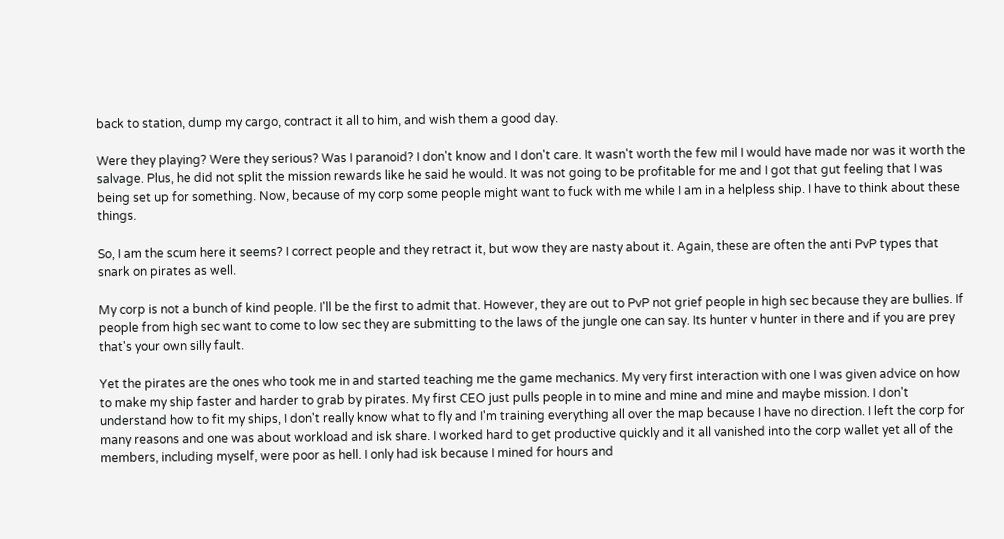back to station, dump my cargo, contract it all to him, and wish them a good day.

Were they playing? Were they serious? Was I paranoid? I don't know and I don't care. It wasn't worth the few mil I would have made nor was it worth the salvage. Plus, he did not split the mission rewards like he said he would. It was not going to be profitable for me and I got that gut feeling that I was being set up for something. Now, because of my corp some people might want to fuck with me while I am in a helpless ship. I have to think about these things.

So, I am the scum here it seems? I correct people and they retract it, but wow they are nasty about it. Again, these are often the anti PvP types that snark on pirates as well.

My corp is not a bunch of kind people. I'll be the first to admit that. However, they are out to PvP not grief people in high sec because they are bullies. If people from high sec want to come to low sec they are submitting to the laws of the jungle one can say. Its hunter v hunter in there and if you are prey that's your own silly fault.

Yet the pirates are the ones who took me in and started teaching me the game mechanics. My very first interaction with one I was given advice on how to make my ship faster and harder to grab by pirates. My first CEO just pulls people in to mine and mine and mine and maybe mission. I don't understand how to fit my ships, I don't really know what to fly and I'm training everything all over the map because I have no direction. I left the corp for many reasons and one was about workload and isk share. I worked hard to get productive quickly and it all vanished into the corp wallet yet all of the members, including myself, were poor as hell. I only had isk because I mined for hours and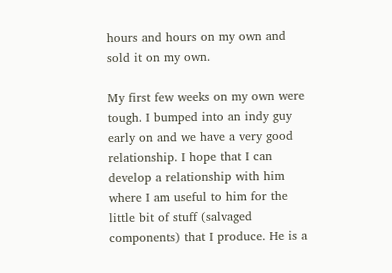hours and hours on my own and sold it on my own.

My first few weeks on my own were tough. I bumped into an indy guy early on and we have a very good relationship. I hope that I can develop a relationship with him where I am useful to him for the little bit of stuff (salvaged components) that I produce. He is a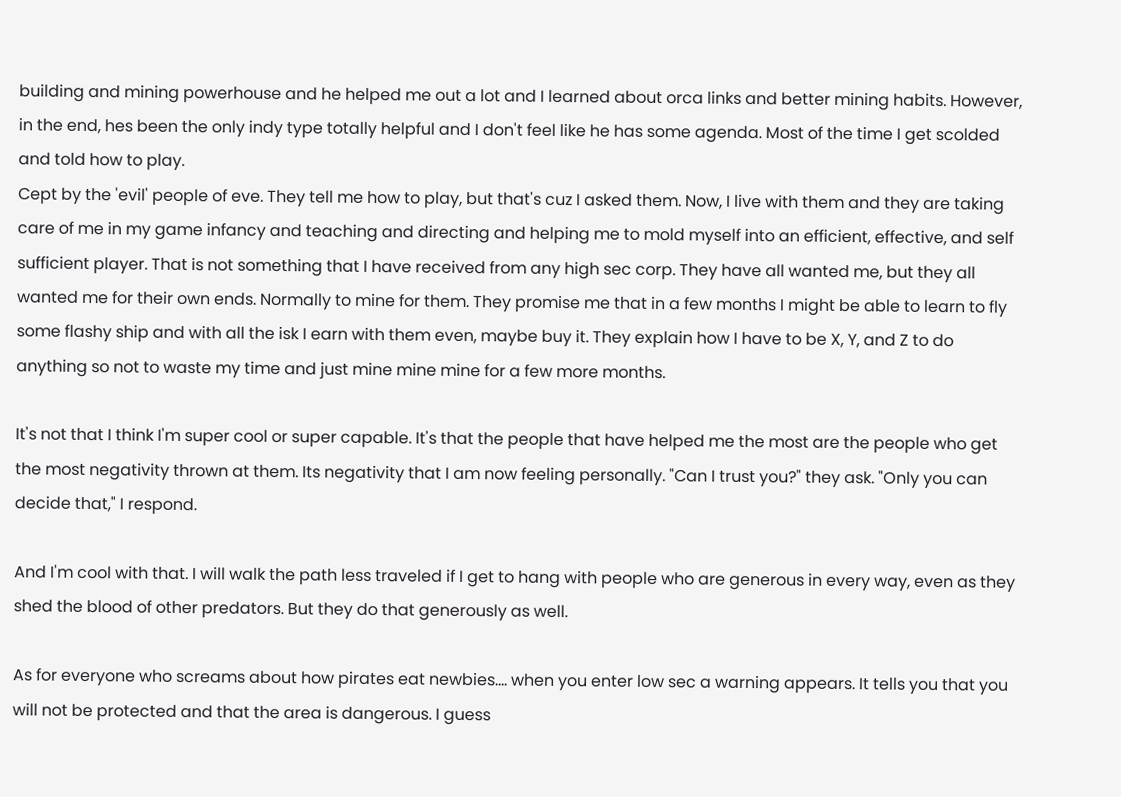building and mining powerhouse and he helped me out a lot and I learned about orca links and better mining habits. However, in the end, hes been the only indy type totally helpful and I don't feel like he has some agenda. Most of the time I get scolded and told how to play.
Cept by the 'evil' people of eve. They tell me how to play, but that's cuz I asked them. Now, I live with them and they are taking care of me in my game infancy and teaching and directing and helping me to mold myself into an efficient, effective, and self sufficient player. That is not something that I have received from any high sec corp. They have all wanted me, but they all wanted me for their own ends. Normally to mine for them. They promise me that in a few months I might be able to learn to fly some flashy ship and with all the isk I earn with them even, maybe buy it. They explain how I have to be X, Y, and Z to do anything so not to waste my time and just mine mine mine for a few more months.

It's not that I think I'm super cool or super capable. It's that the people that have helped me the most are the people who get the most negativity thrown at them. Its negativity that I am now feeling personally. "Can I trust you?" they ask. "Only you can decide that," I respond.

And I'm cool with that. I will walk the path less traveled if I get to hang with people who are generous in every way, even as they shed the blood of other predators. But they do that generously as well.

As for everyone who screams about how pirates eat newbies.... when you enter low sec a warning appears. It tells you that you will not be protected and that the area is dangerous. I guess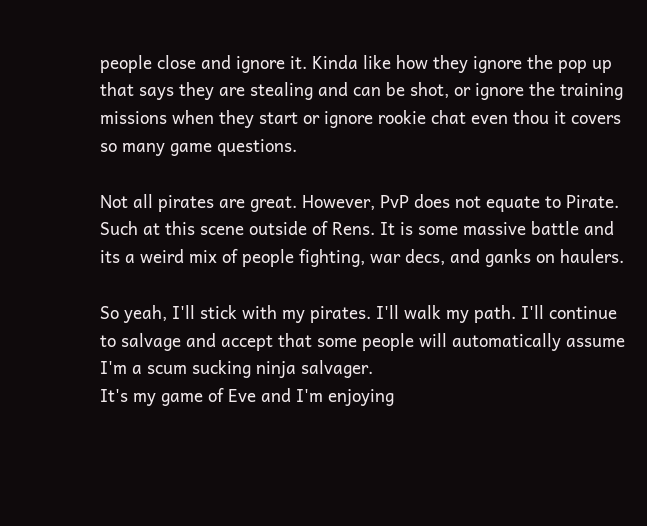people close and ignore it. Kinda like how they ignore the pop up that says they are stealing and can be shot, or ignore the training missions when they start or ignore rookie chat even thou it covers so many game questions.

Not all pirates are great. However, PvP does not equate to Pirate. Such at this scene outside of Rens. It is some massive battle and its a weird mix of people fighting, war decs, and ganks on haulers.

So yeah, I'll stick with my pirates. I'll walk my path. I'll continue to salvage and accept that some people will automatically assume I'm a scum sucking ninja salvager.
It's my game of Eve and I'm enjoying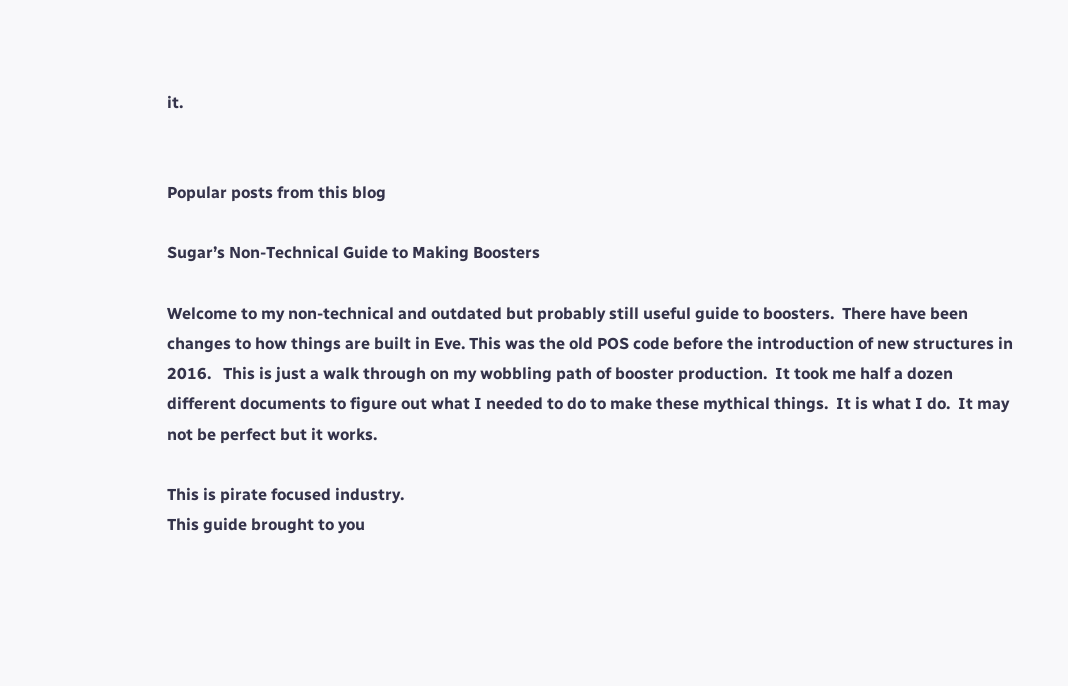it.


Popular posts from this blog

Sugar’s Non-Technical Guide to Making Boosters

Welcome to my non-technical and outdated but probably still useful guide to boosters.  There have been changes to how things are built in Eve. This was the old POS code before the introduction of new structures in 2016.   This is just a walk through on my wobbling path of booster production.  It took me half a dozen different documents to figure out what I needed to do to make these mythical things.  It is what I do.  It may not be perfect but it works.

This is pirate focused industry.
This guide brought to you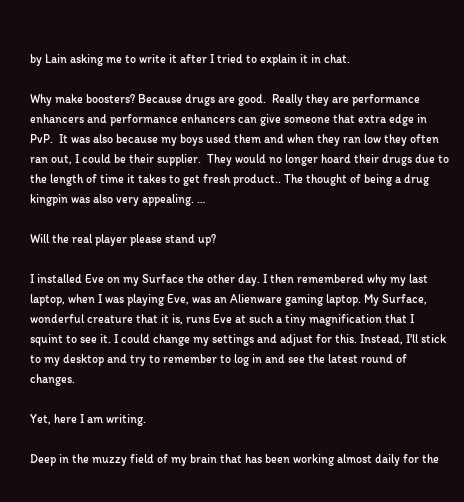by Lain asking me to write it after I tried to explain it in chat.

Why make boosters? Because drugs are good.  Really they are performance enhancers and performance enhancers can give someone that extra edge in PvP.  It was also because my boys used them and when they ran low they often ran out, I could be their supplier.  They would no longer hoard their drugs due to the length of time it takes to get fresh product.. The thought of being a drug kingpin was also very appealing. …

Will the real player please stand up?

I installed Eve on my Surface the other day. I then remembered why my last laptop, when I was playing Eve, was an Alienware gaming laptop. My Surface, wonderful creature that it is, runs Eve at such a tiny magnification that I squint to see it. I could change my settings and adjust for this. Instead, I'll stick to my desktop and try to remember to log in and see the latest round of changes.

Yet, here I am writing.

Deep in the muzzy field of my brain that has been working almost daily for the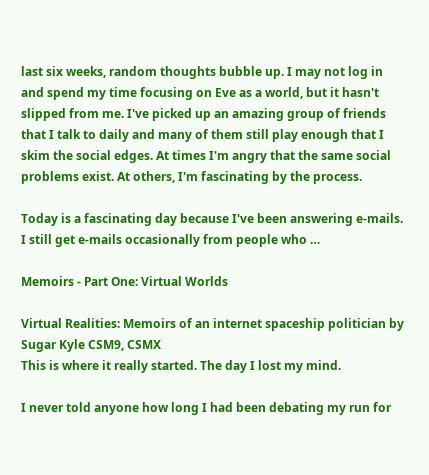last six weeks, random thoughts bubble up. I may not log in and spend my time focusing on Eve as a world, but it hasn't slipped from me. I've picked up an amazing group of friends that I talk to daily and many of them still play enough that I skim the social edges. At times I'm angry that the same social problems exist. At others, I'm fascinating by the process.

Today is a fascinating day because I've been answering e-mails. I still get e-mails occasionally from people who …

Memoirs - Part One: Virtual Worlds

Virtual Realities: Memoirs of an internet spaceship politician by Sugar Kyle CSM9, CSMX
This is where it really started. The day I lost my mind.

I never told anyone how long I had been debating my run for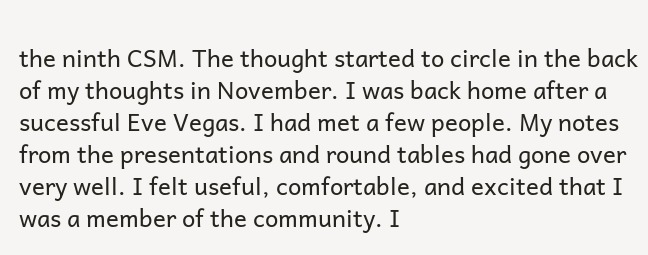the ninth CSM. The thought started to circle in the back of my thoughts in November. I was back home after a sucessful Eve Vegas. I had met a few people. My notes from the presentations and round tables had gone over very well. I felt useful, comfortable, and excited that I was a member of the community. I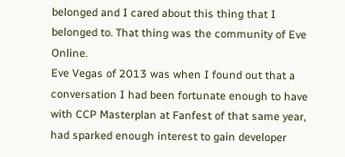belonged and I cared about this thing that I belonged to. That thing was the community of Eve Online.
Eve Vegas of 2013 was when I found out that a conversation I had been fortunate enough to have with CCP Masterplan at Fanfest of that same year, had sparked enough interest to gain developer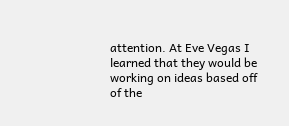attention. At Eve Vegas I learned that they would be working on ideas based off of the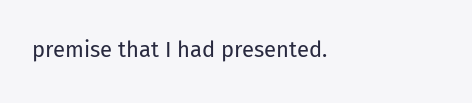premise that I had presented.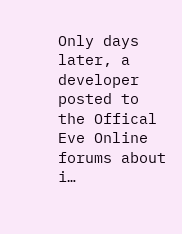Only days later, a developer posted to the Offical Eve Online forums about i…